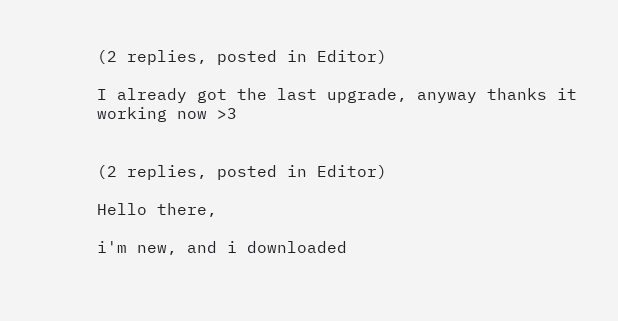(2 replies, posted in Editor)

I already got the last upgrade, anyway thanks it working now >3


(2 replies, posted in Editor)

Hello there,

i'm new, and i downloaded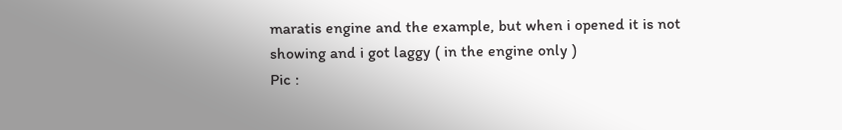maratis engine and the example, but when i opened it is not showing and i got laggy ( in the engine only )
Pic :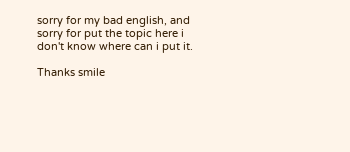sorry for my bad english, and sorry for put the topic here i don't know where can i put it.

Thanks smile